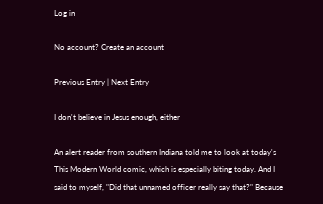Log in

No account? Create an account

Previous Entry | Next Entry

I don't believe in Jesus enough, either

An alert reader from southern Indiana told me to look at today's This Modern World comic, which is especially biting today. And I said to myself, "Did that unnamed officer really say that?" Because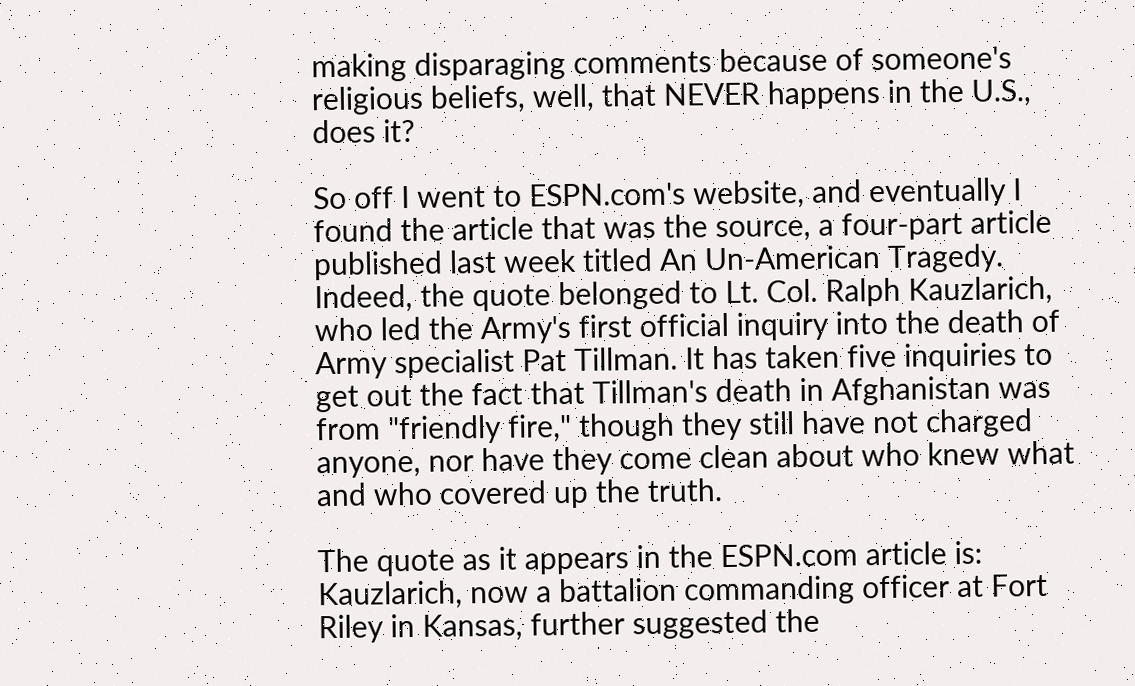making disparaging comments because of someone's religious beliefs, well, that NEVER happens in the U.S., does it?

So off I went to ESPN.com's website, and eventually I found the article that was the source, a four-part article published last week titled An Un-American Tragedy. Indeed, the quote belonged to Lt. Col. Ralph Kauzlarich, who led the Army's first official inquiry into the death of Army specialist Pat Tillman. It has taken five inquiries to get out the fact that Tillman's death in Afghanistan was from "friendly fire," though they still have not charged anyone, nor have they come clean about who knew what and who covered up the truth.

The quote as it appears in the ESPN.com article is:
Kauzlarich, now a battalion commanding officer at Fort Riley in Kansas, further suggested the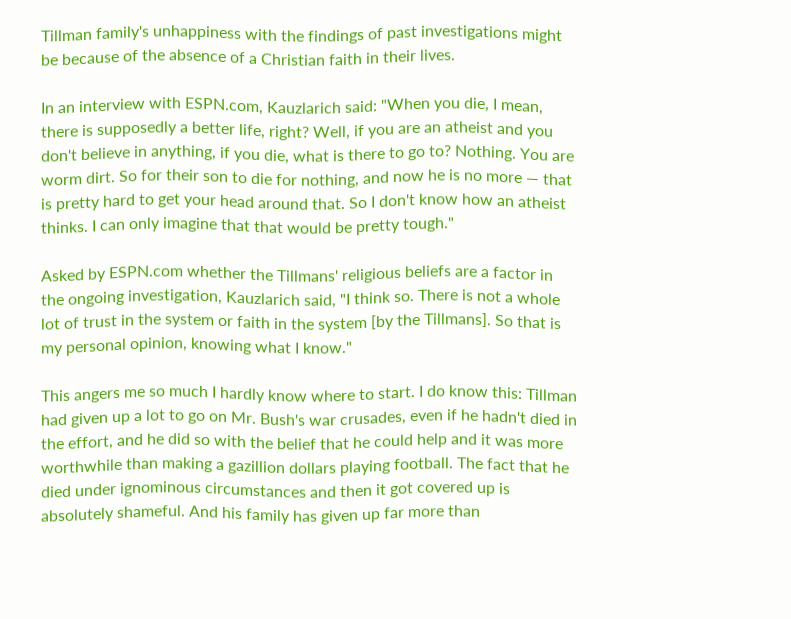Tillman family's unhappiness with the findings of past investigations might be because of the absence of a Christian faith in their lives.

In an interview with ESPN.com, Kauzlarich said: "When you die, I mean, there is supposedly a better life, right? Well, if you are an atheist and you don't believe in anything, if you die, what is there to go to? Nothing. You are worm dirt. So for their son to die for nothing, and now he is no more — that is pretty hard to get your head around that. So I don't know how an atheist thinks. I can only imagine that that would be pretty tough."

Asked by ESPN.com whether the Tillmans' religious beliefs are a factor in the ongoing investigation, Kauzlarich said, "I think so. There is not a whole lot of trust in the system or faith in the system [by the Tillmans]. So that is my personal opinion, knowing what I know."

This angers me so much I hardly know where to start. I do know this: Tillman had given up a lot to go on Mr. Bush's war crusades, even if he hadn't died in the effort, and he did so with the belief that he could help and it was more worthwhile than making a gazillion dollars playing football. The fact that he died under ignominous circumstances and then it got covered up is absolutely shameful. And his family has given up far more than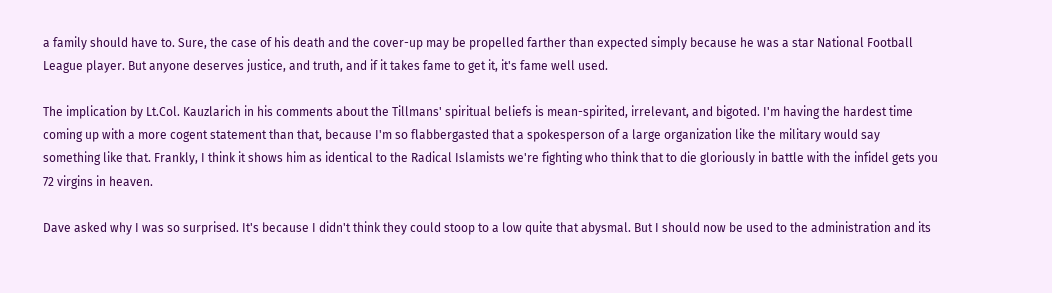a family should have to. Sure, the case of his death and the cover-up may be propelled farther than expected simply because he was a star National Football League player. But anyone deserves justice, and truth, and if it takes fame to get it, it's fame well used.

The implication by Lt.Col. Kauzlarich in his comments about the Tillmans' spiritual beliefs is mean-spirited, irrelevant, and bigoted. I'm having the hardest time coming up with a more cogent statement than that, because I'm so flabbergasted that a spokesperson of a large organization like the military would say something like that. Frankly, I think it shows him as identical to the Radical Islamists we're fighting who think that to die gloriously in battle with the infidel gets you 72 virgins in heaven.

Dave asked why I was so surprised. It's because I didn't think they could stoop to a low quite that abysmal. But I should now be used to the administration and its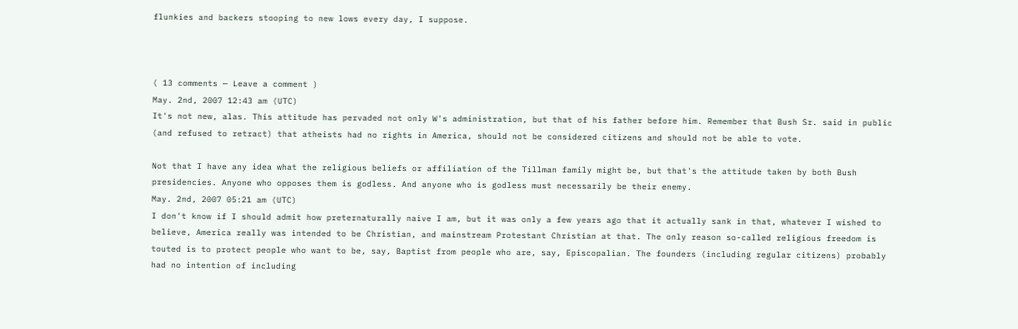flunkies and backers stooping to new lows every day, I suppose.



( 13 comments — Leave a comment )
May. 2nd, 2007 12:43 am (UTC)
It's not new, alas. This attitude has pervaded not only W's administration, but that of his father before him. Remember that Bush Sr. said in public (and refused to retract) that atheists had no rights in America, should not be considered citizens and should not be able to vote.

Not that I have any idea what the religious beliefs or affiliation of the Tillman family might be, but that's the attitude taken by both Bush presidencies. Anyone who opposes them is godless. And anyone who is godless must necessarily be their enemy.
May. 2nd, 2007 05:21 am (UTC)
I don't know if I should admit how preternaturally naive I am, but it was only a few years ago that it actually sank in that, whatever I wished to believe, America really was intended to be Christian, and mainstream Protestant Christian at that. The only reason so-called religious freedom is touted is to protect people who want to be, say, Baptist from people who are, say, Episcopalian. The founders (including regular citizens) probably had no intention of including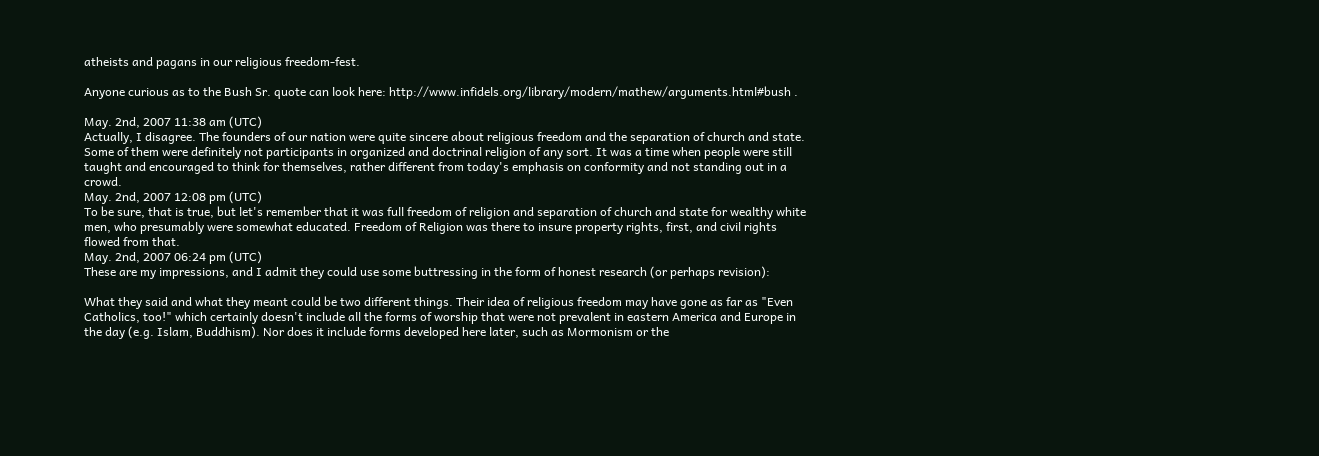atheists and pagans in our religious freedom-fest.

Anyone curious as to the Bush Sr. quote can look here: http://www.infidels.org/library/modern/mathew/arguments.html#bush .

May. 2nd, 2007 11:38 am (UTC)
Actually, I disagree. The founders of our nation were quite sincere about religious freedom and the separation of church and state. Some of them were definitely not participants in organized and doctrinal religion of any sort. It was a time when people were still taught and encouraged to think for themselves, rather different from today's emphasis on conformity and not standing out in a crowd.
May. 2nd, 2007 12:08 pm (UTC)
To be sure, that is true, but let's remember that it was full freedom of religion and separation of church and state for wealthy white men, who presumably were somewhat educated. Freedom of Religion was there to insure property rights, first, and civil rights flowed from that.
May. 2nd, 2007 06:24 pm (UTC)
These are my impressions, and I admit they could use some buttressing in the form of honest research (or perhaps revision):

What they said and what they meant could be two different things. Their idea of religious freedom may have gone as far as "Even Catholics, too!" which certainly doesn't include all the forms of worship that were not prevalent in eastern America and Europe in the day (e.g. Islam, Buddhism). Nor does it include forms developed here later, such as Mormonism or the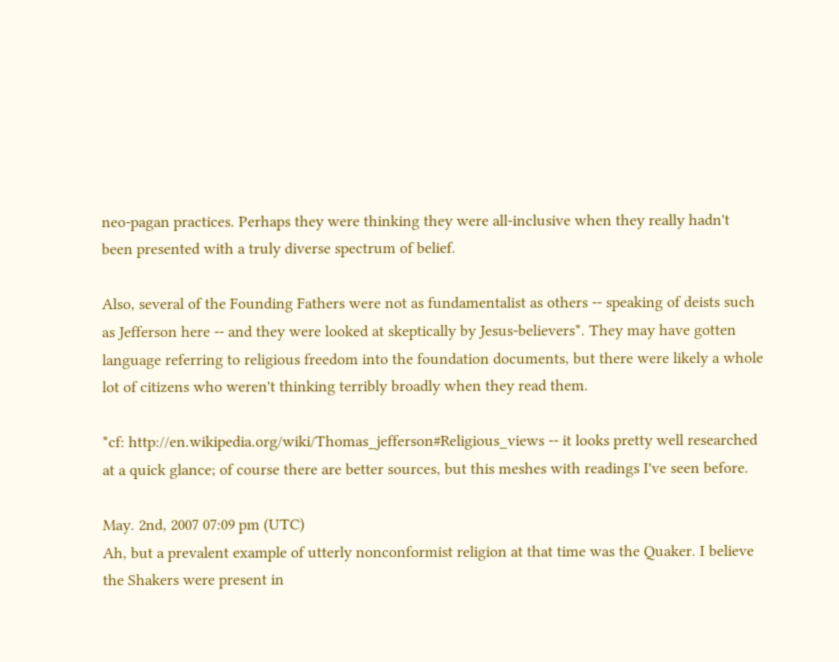neo-pagan practices. Perhaps they were thinking they were all-inclusive when they really hadn't been presented with a truly diverse spectrum of belief.

Also, several of the Founding Fathers were not as fundamentalist as others -- speaking of deists such as Jefferson here -- and they were looked at skeptically by Jesus-believers*. They may have gotten language referring to religious freedom into the foundation documents, but there were likely a whole lot of citizens who weren't thinking terribly broadly when they read them.

*cf: http://en.wikipedia.org/wiki/Thomas_jefferson#Religious_views -- it looks pretty well researched at a quick glance; of course there are better sources, but this meshes with readings I've seen before.

May. 2nd, 2007 07:09 pm (UTC)
Ah, but a prevalent example of utterly nonconformist religion at that time was the Quaker. I believe the Shakers were present in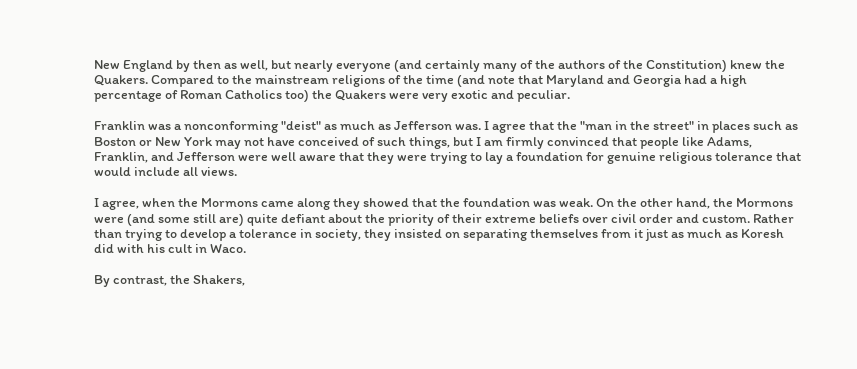New England by then as well, but nearly everyone (and certainly many of the authors of the Constitution) knew the Quakers. Compared to the mainstream religions of the time (and note that Maryland and Georgia had a high percentage of Roman Catholics too) the Quakers were very exotic and peculiar.

Franklin was a nonconforming "deist" as much as Jefferson was. I agree that the "man in the street" in places such as Boston or New York may not have conceived of such things, but I am firmly convinced that people like Adams, Franklin, and Jefferson were well aware that they were trying to lay a foundation for genuine religious tolerance that would include all views.

I agree, when the Mormons came along they showed that the foundation was weak. On the other hand, the Mormons were (and some still are) quite defiant about the priority of their extreme beliefs over civil order and custom. Rather than trying to develop a tolerance in society, they insisted on separating themselves from it just as much as Koresh did with his cult in Waco.

By contrast, the Shakers,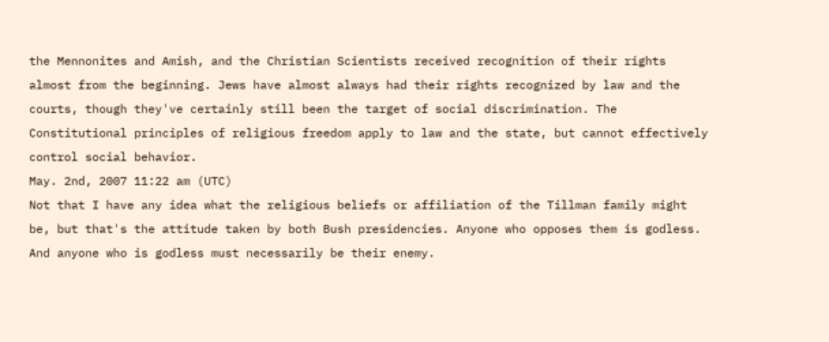the Mennonites and Amish, and the Christian Scientists received recognition of their rights almost from the beginning. Jews have almost always had their rights recognized by law and the courts, though they've certainly still been the target of social discrimination. The Constitutional principles of religious freedom apply to law and the state, but cannot effectively control social behavior.
May. 2nd, 2007 11:22 am (UTC)
Not that I have any idea what the religious beliefs or affiliation of the Tillman family might be, but that's the attitude taken by both Bush presidencies. Anyone who opposes them is godless. And anyone who is godless must necessarily be their enemy.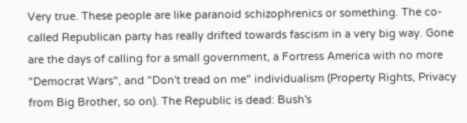Very true. These people are like paranoid schizophrenics or something. The co-called Republican party has really drifted towards fascism in a very big way. Gone are the days of calling for a small government, a Fortress America with no more "Democrat Wars", and "Don't tread on me" individualism (Property Rights, Privacy from Big Brother, so on). The Republic is dead: Bush's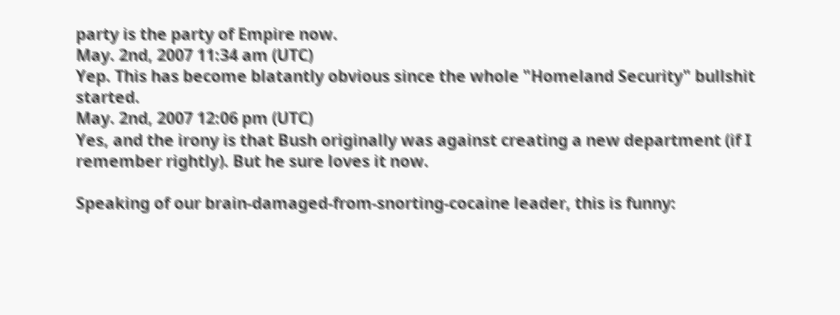party is the party of Empire now.
May. 2nd, 2007 11:34 am (UTC)
Yep. This has become blatantly obvious since the whole "Homeland Security" bullshit started.
May. 2nd, 2007 12:06 pm (UTC)
Yes, and the irony is that Bush originally was against creating a new department (if I remember rightly). But he sure loves it now.

Speaking of our brain-damaged-from-snorting-cocaine leader, this is funny: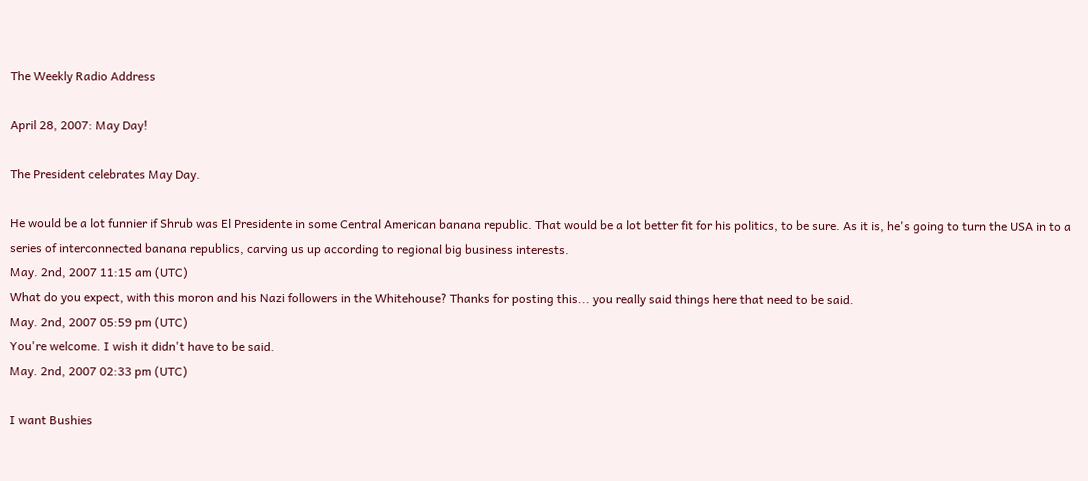The Weekly Radio Address

April 28, 2007: May Day!

The President celebrates May Day.

He would be a lot funnier if Shrub was El Presidente in some Central American banana republic. That would be a lot better fit for his politics, to be sure. As it is, he's going to turn the USA in to a series of interconnected banana republics, carving us up according to regional big business interests.
May. 2nd, 2007 11:15 am (UTC)
What do you expect, with this moron and his Nazi followers in the Whitehouse? Thanks for posting this... you really said things here that need to be said.
May. 2nd, 2007 05:59 pm (UTC)
You're welcome. I wish it didn't have to be said.
May. 2nd, 2007 02:33 pm (UTC)

I want Bushies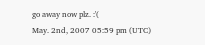go away now plz. :'(
May. 2nd, 2007 05:59 pm (UTC)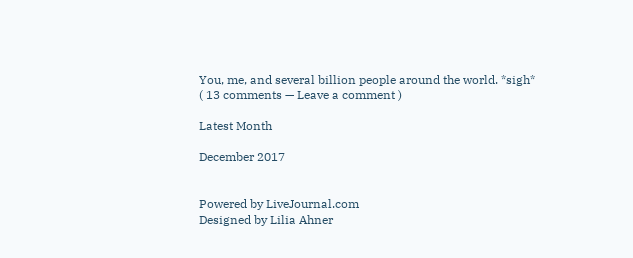You, me, and several billion people around the world. *sigh*
( 13 comments — Leave a comment )

Latest Month

December 2017


Powered by LiveJournal.com
Designed by Lilia Ahner